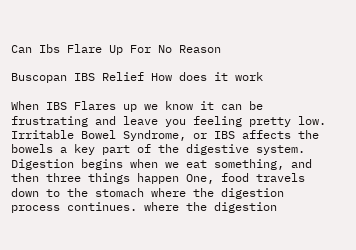Can Ibs Flare Up For No Reason

Buscopan IBS Relief How does it work

When IBS Flares up we know it can be frustrating and leave you feeling pretty low. Irritable Bowel Syndrome, or IBS affects the bowels a key part of the digestive system. Digestion begins when we eat something, and then three things happen One, food travels down to the stomach where the digestion process continues. where the digestion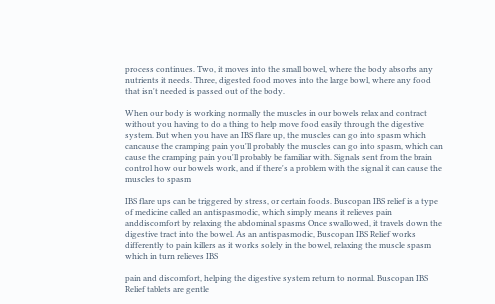process continues. Two, it moves into the small bowel, where the body absorbs any nutrients it needs. Three, digested food moves into the large bowl, where any food that isn't needed is passed out of the body.

When our body is working normally the muscles in our bowels relax and contract without you having to do a thing to help move food easily through the digestive system. But when you have an IBS flare up, the muscles can go into spasm which cancause the cramping pain you'll probably the muscles can go into spasm, which can cause the cramping pain you'll probably be familiar with. Signals sent from the brain control how our bowels work, and if there's a problem with the signal it can cause the muscles to spasm

IBS flare ups can be triggered by stress, or certain foods. Buscopan IBS relief is a type of medicine called an antispasmodic, which simply means it relieves pain anddiscomfort by relaxing the abdominal spasms Once swallowed, it travels down the digestive tract into the bowel. As an antispasmodic, Buscopan IBS Relief works differently to pain killers as it works solely in the bowel, relaxing the muscle spasm which in turn relieves IBS

pain and discomfort, helping the digestive system return to normal. Buscopan IBS Relief tablets are gentle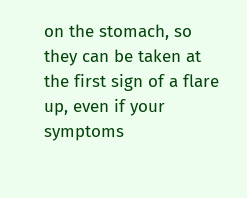on the stomach, so they can be taken at the first sign of a flare up, even if your symptoms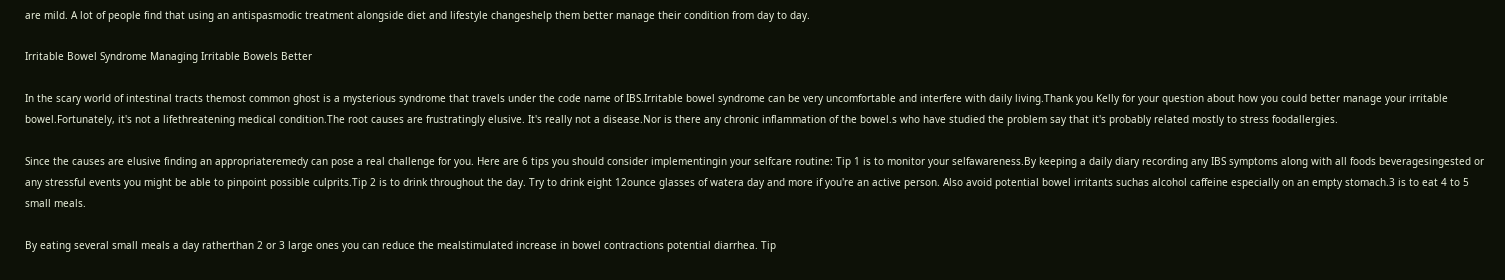are mild. A lot of people find that using an antispasmodic treatment alongside diet and lifestyle changeshelp them better manage their condition from day to day.

Irritable Bowel Syndrome Managing Irritable Bowels Better

In the scary world of intestinal tracts themost common ghost is a mysterious syndrome that travels under the code name of IBS.Irritable bowel syndrome can be very uncomfortable and interfere with daily living.Thank you Kelly for your question about how you could better manage your irritable bowel.Fortunately, it's not a lifethreatening medical condition.The root causes are frustratingly elusive. It's really not a disease.Nor is there any chronic inflammation of the bowel.s who have studied the problem say that it's probably related mostly to stress foodallergies.

Since the causes are elusive finding an appropriateremedy can pose a real challenge for you. Here are 6 tips you should consider implementingin your selfcare routine: Tip 1 is to monitor your selfawareness.By keeping a daily diary recording any IBS symptoms along with all foods beveragesingested or any stressful events you might be able to pinpoint possible culprits.Tip 2 is to drink throughout the day. Try to drink eight 12ounce glasses of watera day and more if you're an active person. Also avoid potential bowel irritants suchas alcohol caffeine especially on an empty stomach.3 is to eat 4 to 5 small meals.

By eating several small meals a day ratherthan 2 or 3 large ones you can reduce the mealstimulated increase in bowel contractions potential diarrhea. Tip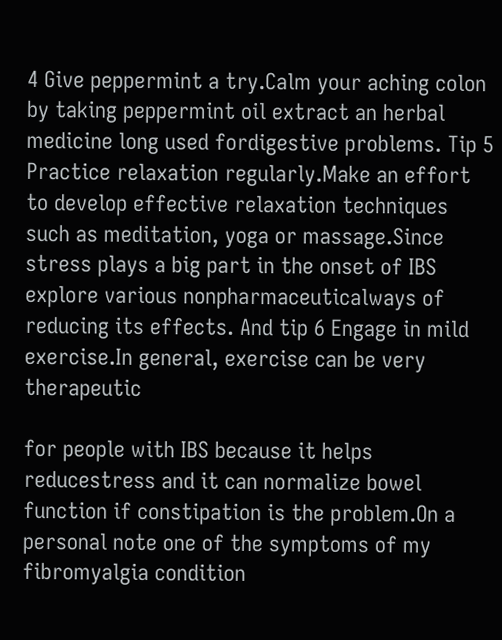4 Give peppermint a try.Calm your aching colon by taking peppermint oil extract an herbal medicine long used fordigestive problems. Tip 5 Practice relaxation regularly.Make an effort to develop effective relaxation techniques such as meditation, yoga or massage.Since stress plays a big part in the onset of IBS explore various nonpharmaceuticalways of reducing its effects. And tip 6 Engage in mild exercise.In general, exercise can be very therapeutic

for people with IBS because it helps reducestress and it can normalize bowel function if constipation is the problem.On a personal note one of the symptoms of my fibromyalgia condition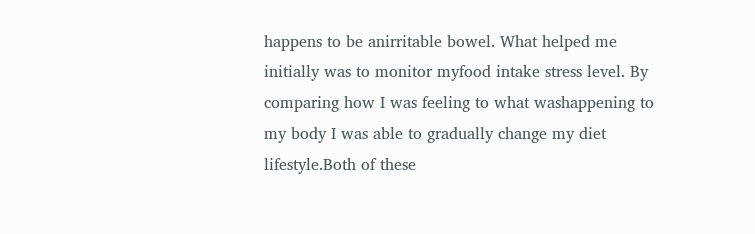happens to be anirritable bowel. What helped me initially was to monitor myfood intake stress level. By comparing how I was feeling to what washappening to my body I was able to gradually change my diet lifestyle.Both of these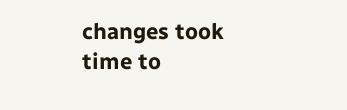changes took time to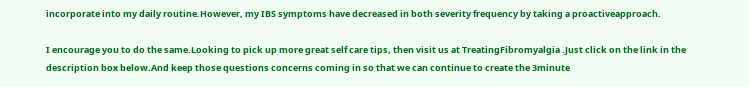incorporate into my daily routine.However, my IBS symptoms have decreased in both severity frequency by taking a proactiveapproach.

I encourage you to do the same.Looking to pick up more great self care tips, then visit us at TreatingFibromyalgia .Just click on the link in the description box below.And keep those questions concerns coming in so that we can continue to create the 3minute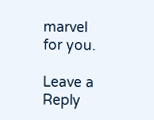marvel for you.

Leave a Reply